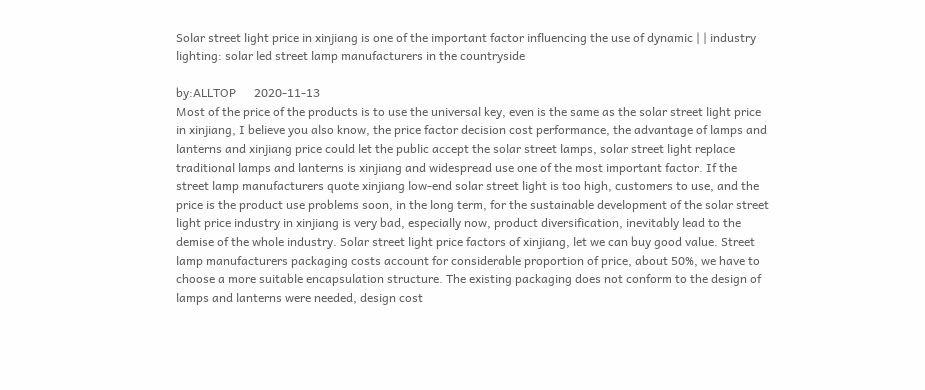Solar street light price in xinjiang is one of the important factor influencing the use of dynamic | | industry lighting: solar led street lamp manufacturers in the countryside

by:ALLTOP      2020-11-13
Most of the price of the products is to use the universal key, even is the same as the solar street light price in xinjiang, I believe you also know, the price factor decision cost performance, the advantage of lamps and lanterns and xinjiang price could let the public accept the solar street lamps, solar street light replace traditional lamps and lanterns is xinjiang and widespread use one of the most important factor. If the street lamp manufacturers quote xinjiang low-end solar street light is too high, customers to use, and the price is the product use problems soon, in the long term, for the sustainable development of the solar street light price industry in xinjiang is very bad, especially now, product diversification, inevitably lead to the demise of the whole industry. Solar street light price factors of xinjiang, let we can buy good value. Street lamp manufacturers packaging costs account for considerable proportion of price, about 50%, we have to choose a more suitable encapsulation structure. The existing packaging does not conform to the design of lamps and lanterns were needed, design cost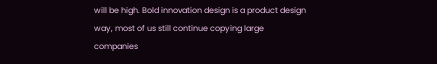will be high. Bold innovation design is a product design way, most of us still continue copying large companies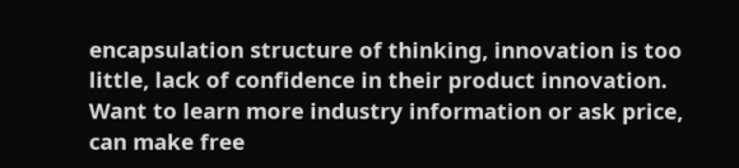encapsulation structure of thinking, innovation is too little, lack of confidence in their product innovation. Want to learn more industry information or ask price, can make free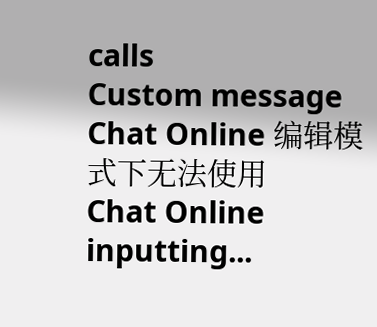calls
Custom message
Chat Online 编辑模式下无法使用
Chat Online inputting...